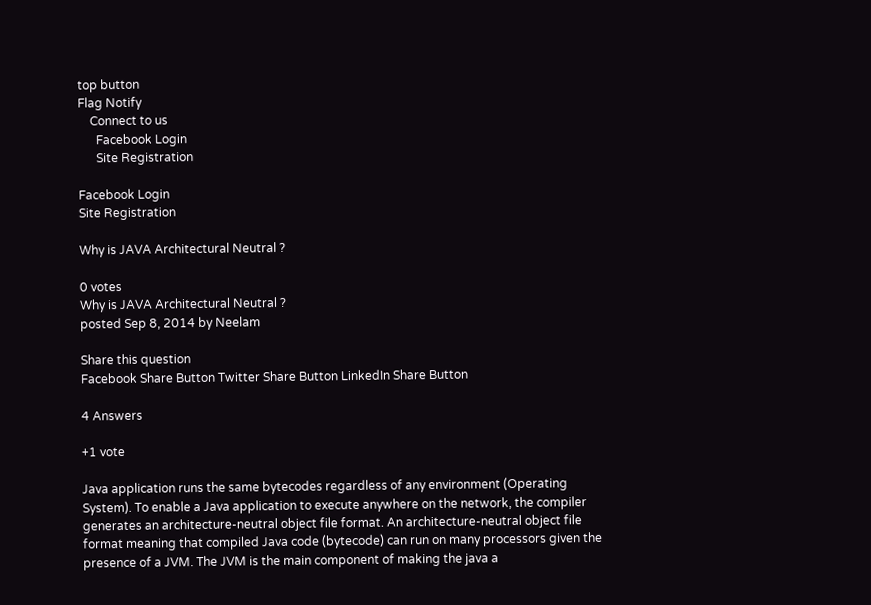top button
Flag Notify
    Connect to us
      Facebook Login
      Site Registration

Facebook Login
Site Registration

Why is JAVA Architectural Neutral ?

0 votes
Why is JAVA Architectural Neutral ?
posted Sep 8, 2014 by Neelam

Share this question
Facebook Share Button Twitter Share Button LinkedIn Share Button

4 Answers

+1 vote

Java application runs the same bytecodes regardless of any environment (Operating System). To enable a Java application to execute anywhere on the network, the compiler generates an architecture-neutral object file format. An architecture-neutral object file format meaning that compiled Java code (bytecode) can run on many processors given the presence of a JVM. The JVM is the main component of making the java a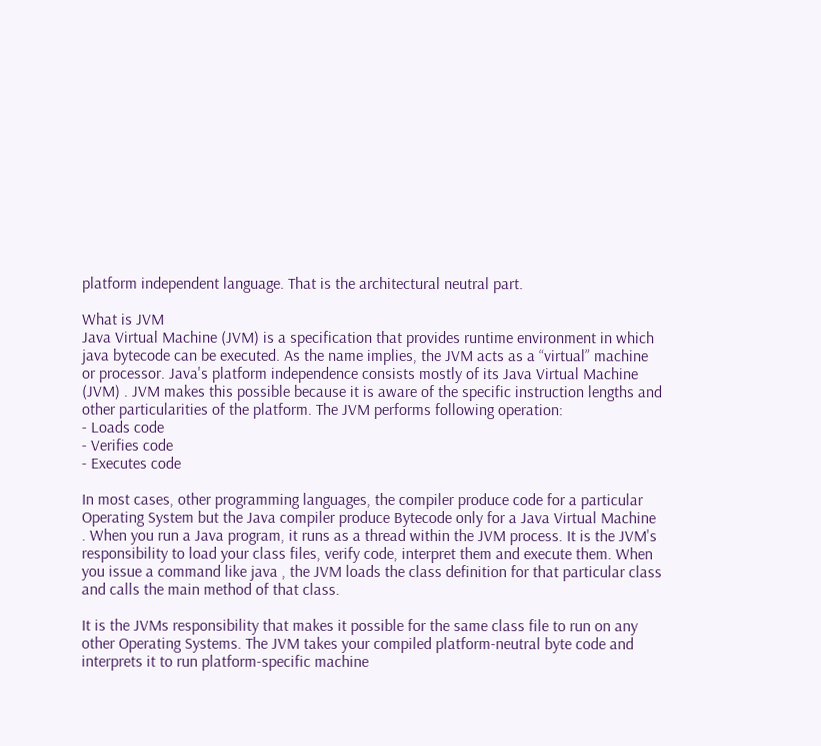platform independent language. That is the architectural neutral part.

What is JVM
Java Virtual Machine (JVM) is a specification that provides runtime environment in which java bytecode can be executed. As the name implies, the JVM acts as a “virtual” machine or processor. Java's platform independence consists mostly of its Java Virtual Machine (JVM) . JVM makes this possible because it is aware of the specific instruction lengths and other particularities of the platform. The JVM performs following operation:
- Loads code
- Verifies code
- Executes code

In most cases, other programming languages, the compiler produce code for a particular Operating System but the Java compiler produce Bytecode only for a Java Virtual Machine . When you run a Java program, it runs as a thread within the JVM process. It is the JVM's responsibility to load your class files, verify code, interpret them and execute them. When you issue a command like java , the JVM loads the class definition for that particular class and calls the main method of that class.

It is the JVMs responsibility that makes it possible for the same class file to run on any other Operating Systems. The JVM takes your compiled platform-neutral byte code and interprets it to run platform-specific machine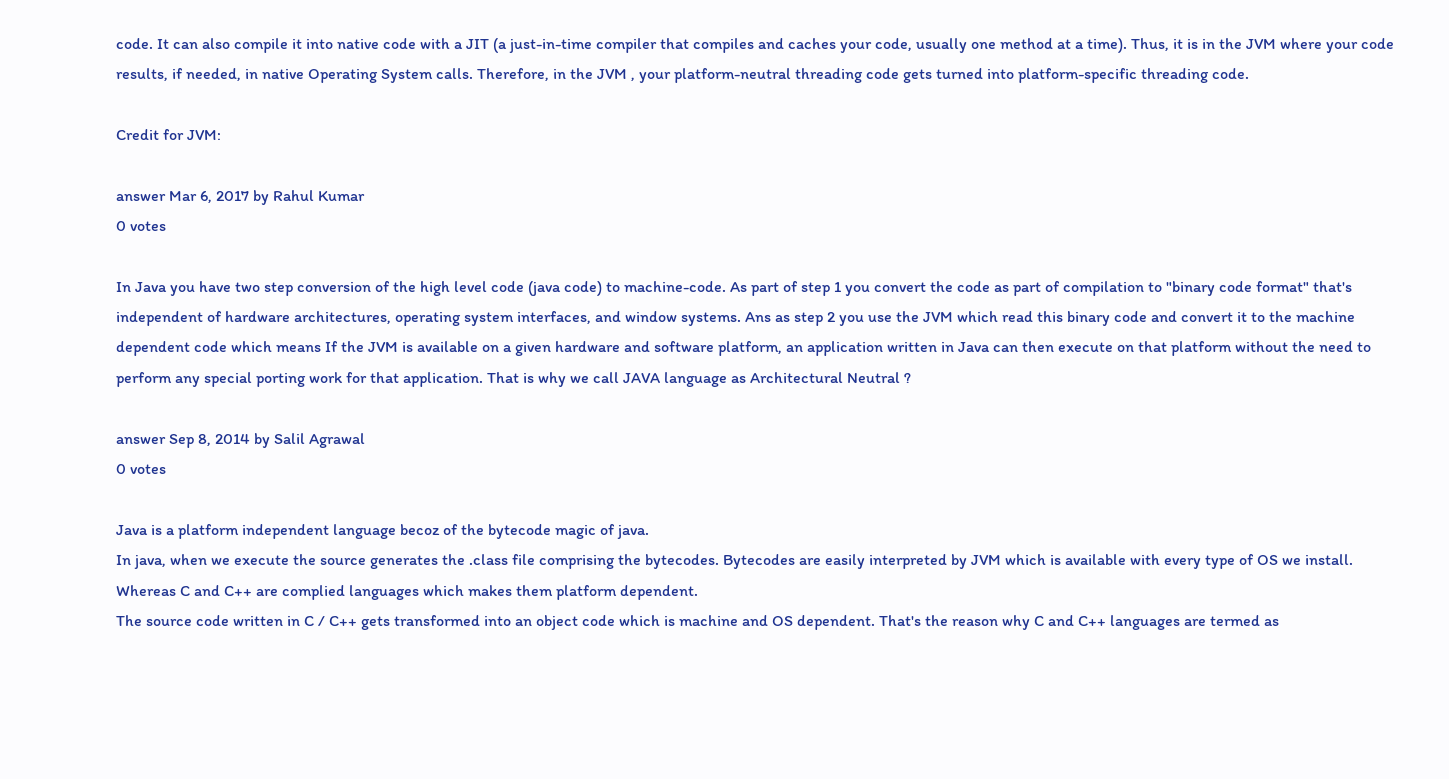code. It can also compile it into native code with a JIT (a just-in-time compiler that compiles and caches your code, usually one method at a time). Thus, it is in the JVM where your code results, if needed, in native Operating System calls. Therefore, in the JVM , your platform-neutral threading code gets turned into platform-specific threading code.

Credit for JVM:

answer Mar 6, 2017 by Rahul Kumar
0 votes

In Java you have two step conversion of the high level code (java code) to machine-code. As part of step 1 you convert the code as part of compilation to "binary code format" that's independent of hardware architectures, operating system interfaces, and window systems. Ans as step 2 you use the JVM which read this binary code and convert it to the machine dependent code which means If the JVM is available on a given hardware and software platform, an application written in Java can then execute on that platform without the need to perform any special porting work for that application. That is why we call JAVA language as Architectural Neutral ?

answer Sep 8, 2014 by Salil Agrawal
0 votes

Java is a platform independent language becoz of the bytecode magic of java.
In java, when we execute the source generates the .class file comprising the bytecodes. Bytecodes are easily interpreted by JVM which is available with every type of OS we install. Whereas C and C++ are complied languages which makes them platform dependent.
The source code written in C / C++ gets transformed into an object code which is machine and OS dependent. That's the reason why C and C++ languages are termed as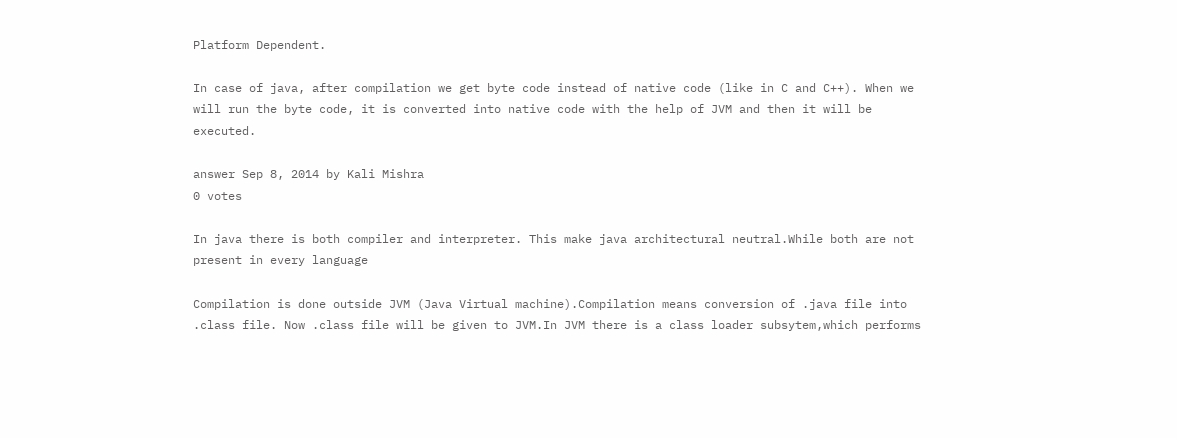Platform Dependent.

In case of java, after compilation we get byte code instead of native code (like in C and C++). When we will run the byte code, it is converted into native code with the help of JVM and then it will be executed.

answer Sep 8, 2014 by Kali Mishra
0 votes

In java there is both compiler and interpreter. This make java architectural neutral.While both are not present in every language

Compilation is done outside JVM (Java Virtual machine).Compilation means conversion of .java file into .class file. Now .class file will be given to JVM.In JVM there is a class loader subsytem,which performs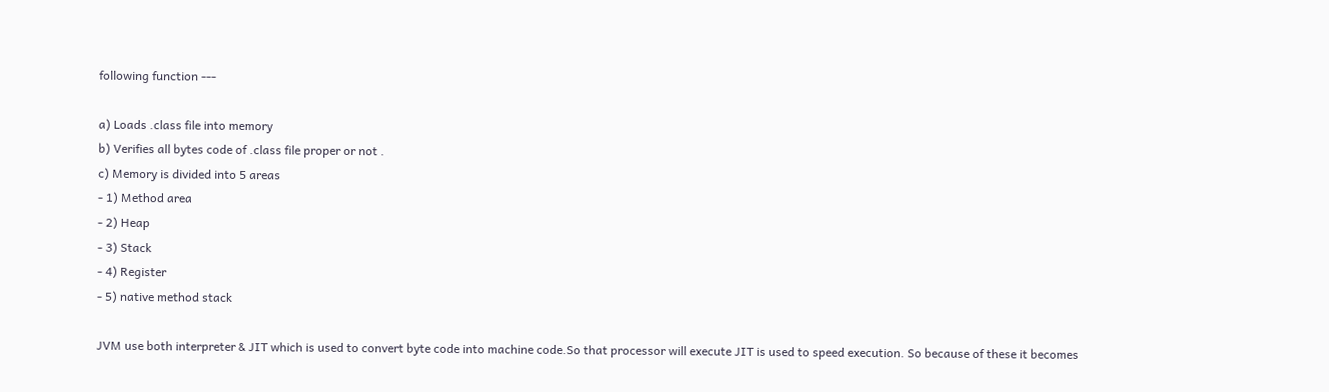following function ---

a) Loads .class file into memory
b) Verifies all bytes code of .class file proper or not .
c) Memory is divided into 5 areas
- 1) Method area
- 2) Heap
- 3) Stack
- 4) Register
- 5) native method stack

JVM use both interpreter & JIT which is used to convert byte code into machine code.So that processor will execute JIT is used to speed execution. So because of these it becomes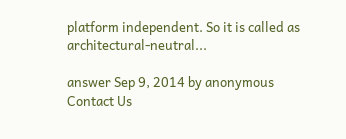platform independent. So it is called as architectural-neutral...

answer Sep 9, 2014 by anonymous
Contact Us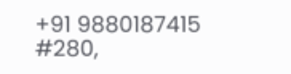+91 9880187415
#280,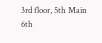3rd floor, 5th Main
6th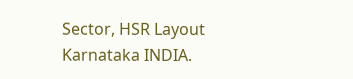Sector, HSR Layout
Karnataka INDIA.